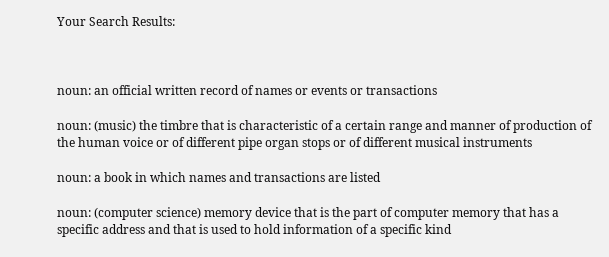Your Search Results:



noun: an official written record of names or events or transactions

noun: (music) the timbre that is characteristic of a certain range and manner of production of the human voice or of different pipe organ stops or of different musical instruments

noun: a book in which names and transactions are listed

noun: (computer science) memory device that is the part of computer memory that has a specific address and that is used to hold information of a specific kind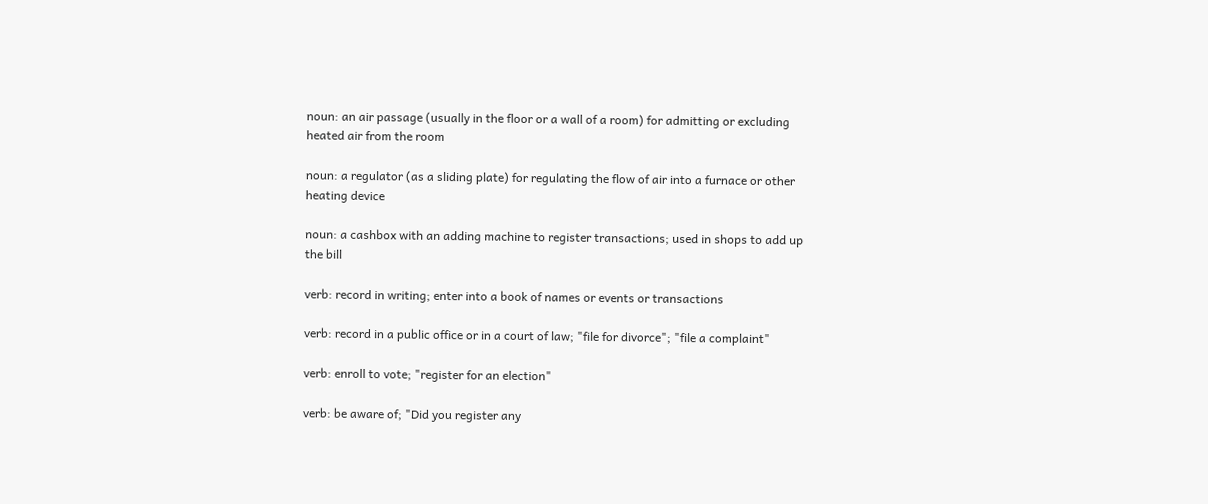noun: an air passage (usually in the floor or a wall of a room) for admitting or excluding heated air from the room

noun: a regulator (as a sliding plate) for regulating the flow of air into a furnace or other heating device

noun: a cashbox with an adding machine to register transactions; used in shops to add up the bill

verb: record in writing; enter into a book of names or events or transactions

verb: record in a public office or in a court of law; "file for divorce"; "file a complaint"

verb: enroll to vote; "register for an election"

verb: be aware of; "Did you register any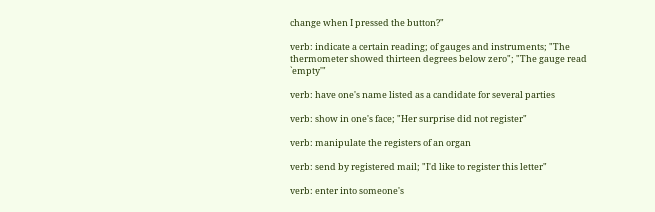change when I pressed the button?"

verb: indicate a certain reading; of gauges and instruments; "The thermometer showed thirteen degrees below zero"; "The gauge read `empty'"

verb: have one's name listed as a candidate for several parties

verb: show in one's face; "Her surprise did not register"

verb: manipulate the registers of an organ

verb: send by registered mail; "I'd like to register this letter"

verb: enter into someone's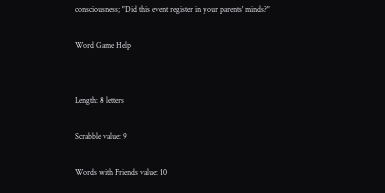consciousness; "Did this event register in your parents' minds?"

Word Game Help


Length: 8 letters

Scrabble value: 9

Words with Friends value: 10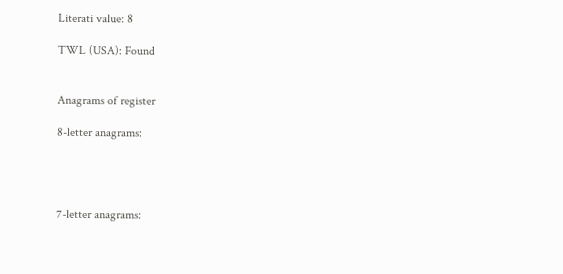Literati value: 8

TWL (USA): Found


Anagrams of register

8-letter anagrams:




7-letter anagrams: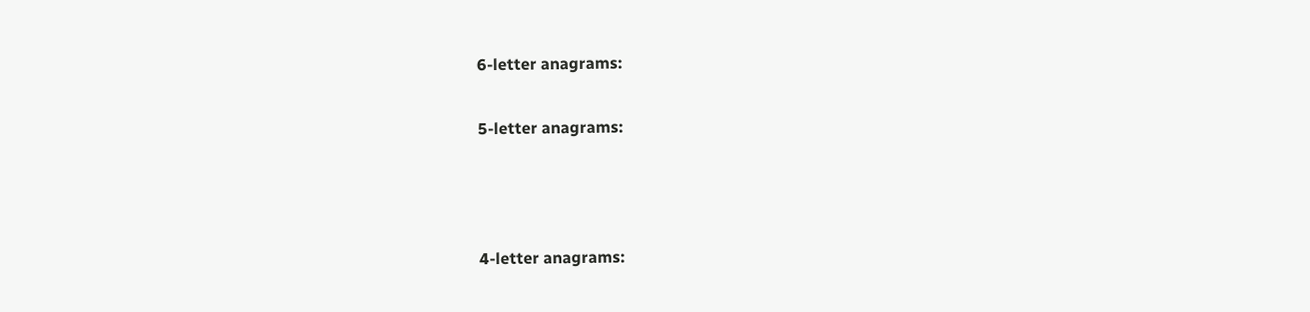6-letter anagrams:

5-letter anagrams:



4-letter anagrams: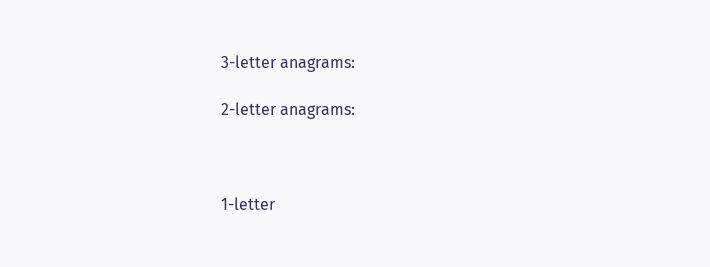3-letter anagrams:

2-letter anagrams:



1-letter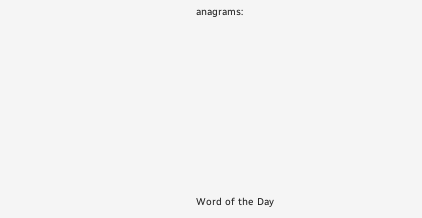anagrams:









Word of the Day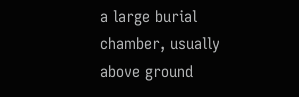a large burial chamber, usually above ground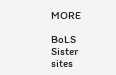MORE

BoLS Sister sites